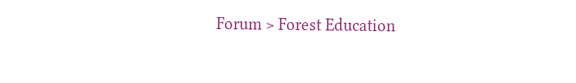Forum > Forest Education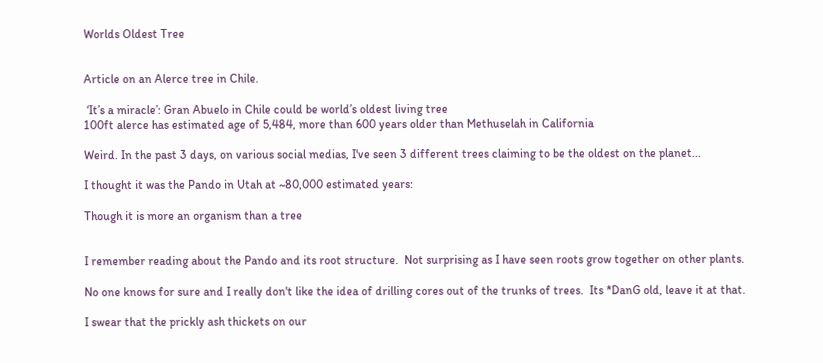Worlds Oldest Tree


Article on an Alerce tree in Chile.

 ‘It’s a miracle’: Gran Abuelo in Chile could be world’s oldest living tree
100ft alerce has estimated age of 5,484, more than 600 years older than Methuselah in California

Weird. In the past 3 days, on various social medias, I've seen 3 different trees claiming to be the oldest on the planet...

I thought it was the Pando in Utah at ~80,000 estimated years:

Though it is more an organism than a tree


I remember reading about the Pando and its root structure.  Not surprising as I have seen roots grow together on other plants.

No one knows for sure and I really don't like the idea of drilling cores out of the trunks of trees.  Its *DanG old, leave it at that.

I swear that the prickly ash thickets on our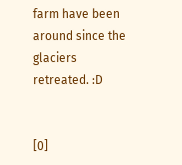farm have been around since the glaciers retreated. :D


[0]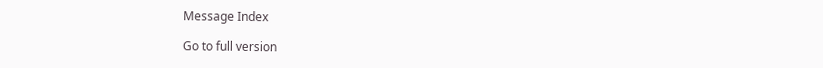Message Index

Go to full version